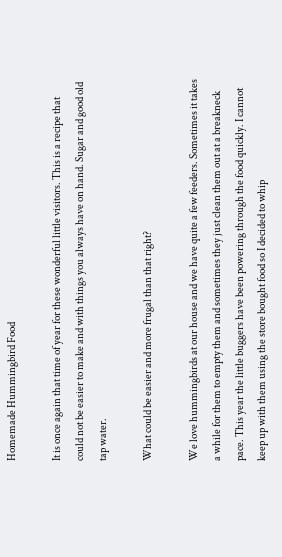Homemade Hummingbird Food

It is once again that time of year for these wonderful little visitors. This is a recipe that could not be easier to make and with things you always have on hand. Sugar and good old tap water.

What could be easier and more frugal than that right?

We love hummingbirds at our house and we have quite a few feeders. Sometimes it takes a while for them to empty them and sometimes they just clean them out at a breakneck pace. This year the little buggers have been powering through the food quickly. I cannot keep up with them using the store bought food so I decided to whip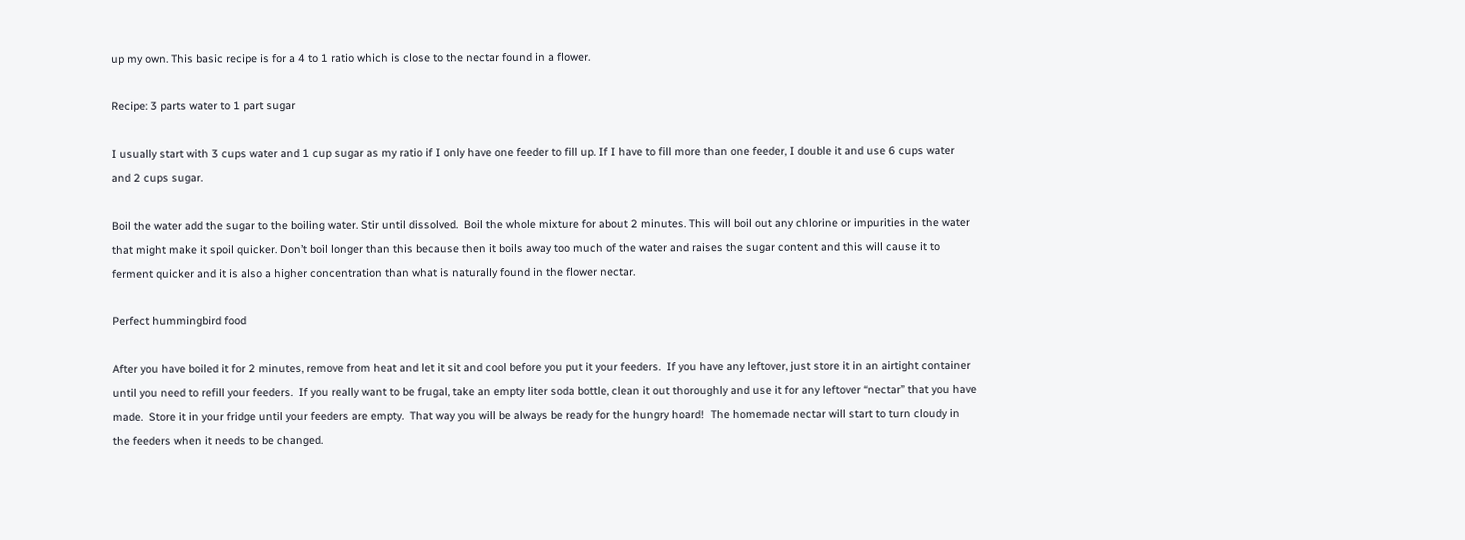up my own. This basic recipe is for a 4 to 1 ratio which is close to the nectar found in a flower.

Recipe: 3 parts water to 1 part sugar

I usually start with 3 cups water and 1 cup sugar as my ratio if I only have one feeder to fill up. If I have to fill more than one feeder, I double it and use 6 cups water and 2 cups sugar.

Boil the water add the sugar to the boiling water. Stir until dissolved.  Boil the whole mixture for about 2 minutes. This will boil out any chlorine or impurities in the water that might make it spoil quicker. Don’t boil longer than this because then it boils away too much of the water and raises the sugar content and this will cause it to ferment quicker and it is also a higher concentration than what is naturally found in the flower nectar.

Perfect hummingbird food

After you have boiled it for 2 minutes, remove from heat and let it sit and cool before you put it your feeders.  If you have any leftover, just store it in an airtight container until you need to refill your feeders.  If you really want to be frugal, take an empty liter soda bottle, clean it out thoroughly and use it for any leftover “nectar” that you have made.  Store it in your fridge until your feeders are empty.  That way you will be always be ready for the hungry hoard!  The homemade nectar will start to turn cloudy in the feeders when it needs to be changed.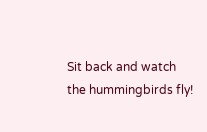Sit back and watch the hummingbirds fly!